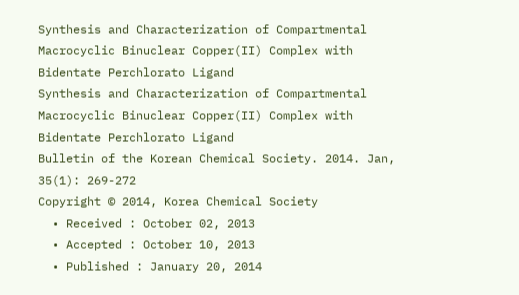Synthesis and Characterization of Compartmental Macrocyclic Binuclear Copper(II) Complex with Bidentate Perchlorato Ligand
Synthesis and Characterization of Compartmental Macrocyclic Binuclear Copper(II) Complex with Bidentate Perchlorato Ligand
Bulletin of the Korean Chemical Society. 2014. Jan, 35(1): 269-272
Copyright © 2014, Korea Chemical Society
  • Received : October 02, 2013
  • Accepted : October 10, 2013
  • Published : January 20, 2014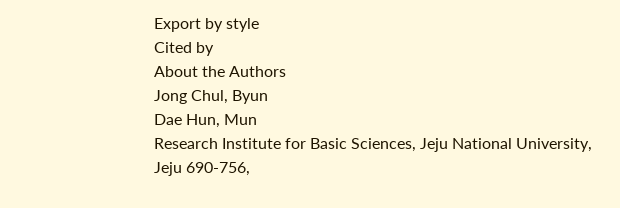Export by style
Cited by
About the Authors
Jong Chul, Byun
Dae Hun, Mun
Research Institute for Basic Sciences, Jeju National University, Jeju 690-756,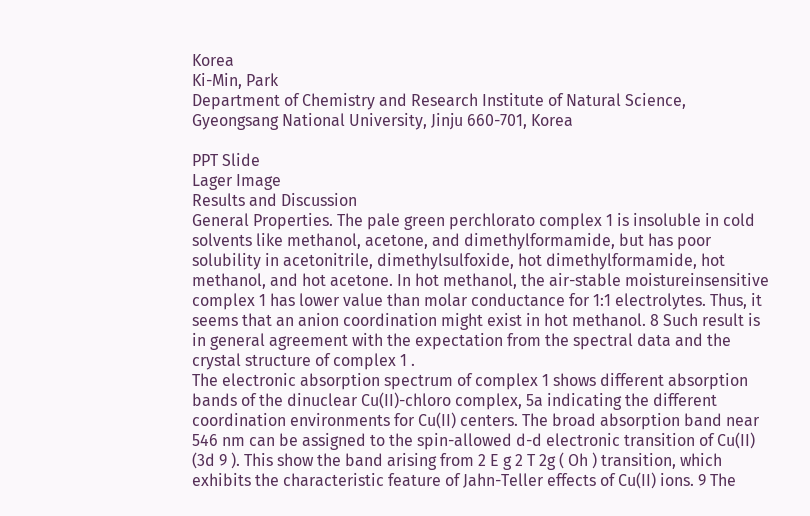Korea
Ki-Min, Park
Department of Chemistry and Research Institute of Natural Science, Gyeongsang National University, Jinju 660-701, Korea

PPT Slide
Lager Image
Results and Discussion
General Properties. The pale green perchlorato complex 1 is insoluble in cold solvents like methanol, acetone, and dimethylformamide, but has poor solubility in acetonitrile, dimethylsulfoxide, hot dimethylformamide, hot methanol, and hot acetone. In hot methanol, the air-stable moistureinsensitive complex 1 has lower value than molar conductance for 1:1 electrolytes. Thus, it seems that an anion coordination might exist in hot methanol. 8 Such result is in general agreement with the expectation from the spectral data and the crystal structure of complex 1 .
The electronic absorption spectrum of complex 1 shows different absorption bands of the dinuclear Cu(II)-chloro complex, 5a indicating the different coordination environments for Cu(II) centers. The broad absorption band near 546 nm can be assigned to the spin-allowed d-d electronic transition of Cu(II) (3d 9 ). This show the band arising from 2 E g 2 T 2g ( Oh ) transition, which exhibits the characteristic feature of Jahn-Teller effects of Cu(II) ions. 9 The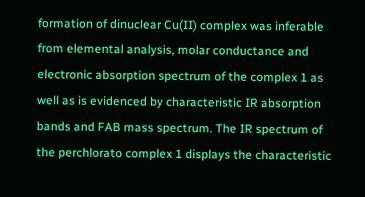formation of dinuclear Cu(II) complex was inferable from elemental analysis, molar conductance and electronic absorption spectrum of the complex 1 as well as is evidenced by characteristic IR absorption bands and FAB mass spectrum. The IR spectrum of the perchlorato complex 1 displays the characteristic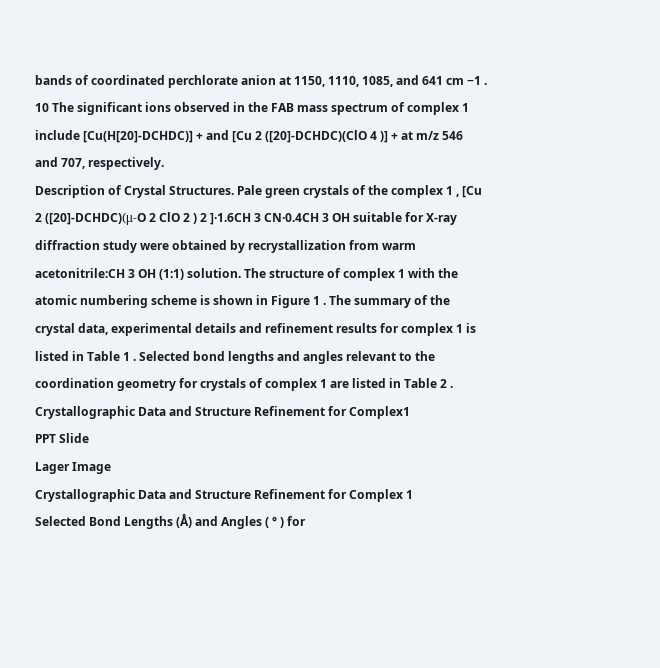bands of coordinated perchlorate anion at 1150, 1110, 1085, and 641 cm −1 . 10 The significant ions observed in the FAB mass spectrum of complex 1 include [Cu(H[20]-DCHDC)] + and [Cu 2 ([20]-DCHDC)(ClO 4 )] + at m/z 546 and 707, respectively.
Description of Crystal Structures. Pale green crystals of the complex 1 , [Cu 2 ([20]-DCHDC)(μ-O 2 ClO 2 ) 2 ]·1.6CH 3 CN·0.4CH 3 OH suitable for X-ray diffraction study were obtained by recrystallization from warm acetonitrile:CH 3 OH (1:1) solution. The structure of complex 1 with the atomic numbering scheme is shown in Figure 1 . The summary of the crystal data, experimental details and refinement results for complex 1 is listed in Table 1 . Selected bond lengths and angles relevant to the coordination geometry for crystals of complex 1 are listed in Table 2 .
Crystallographic Data and Structure Refinement for Complex1
PPT Slide
Lager Image
Crystallographic Data and Structure Refinement for Complex 1
Selected Bond Lengths (Å) and Angles ( ° ) for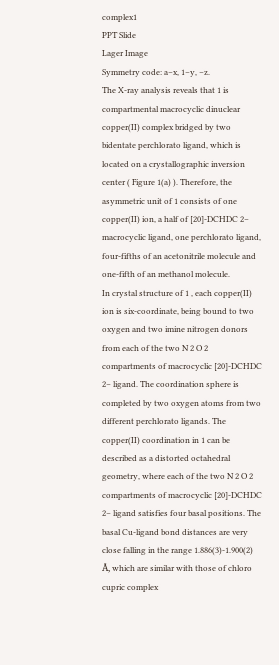complex1
PPT Slide
Lager Image
Symmetry code: a−x, 1−y, −z.
The X-ray analysis reveals that 1 is compartmental macrocyclic dinuclear copper(II) complex bridged by two bidentate perchlorato ligand, which is located on a crystallographic inversion center ( Figure 1(a) ). Therefore, the asymmetric unit of 1 consists of one copper(II) ion, a half of [20]-DCHDC 2− macrocyclic ligand, one perchlorato ligand, four-fifths of an acetonitrile molecule and one-fifth of an methanol molecule.
In crystal structure of 1 , each copper(II) ion is six-coordinate, being bound to two oxygen and two imine nitrogen donors from each of the two N 2 O 2 compartments of macrocyclic [20]-DCHDC 2− ligand. The coordination sphere is completed by two oxygen atoms from two different perchlorato ligands. The copper(II) coordination in 1 can be described as a distorted octahedral geometry, where each of the two N 2 O 2 compartments of macrocyclic [20]-DCHDC 2− ligand satisfies four basal positions. The basal Cu-ligand bond distances are very close falling in the range 1.886(3)-1.900(2) Å, which are similar with those of chloro cupric complex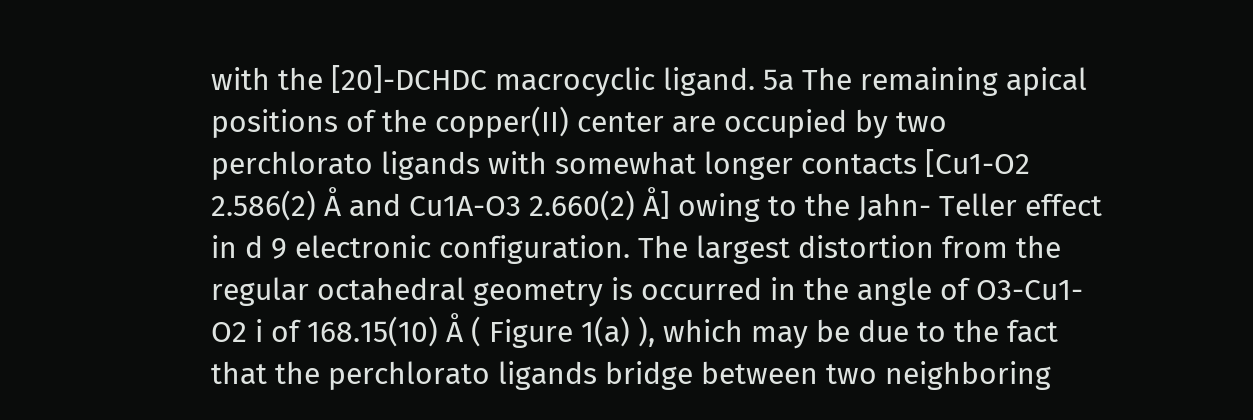with the [20]-DCHDC macrocyclic ligand. 5a The remaining apical positions of the copper(II) center are occupied by two perchlorato ligands with somewhat longer contacts [Cu1-O2 2.586(2) Å and Cu1A-O3 2.660(2) Å] owing to the Jahn- Teller effect in d 9 electronic configuration. The largest distortion from the regular octahedral geometry is occurred in the angle of O3-Cu1-O2 i of 168.15(10) Å ( Figure 1(a) ), which may be due to the fact that the perchlorato ligands bridge between two neighboring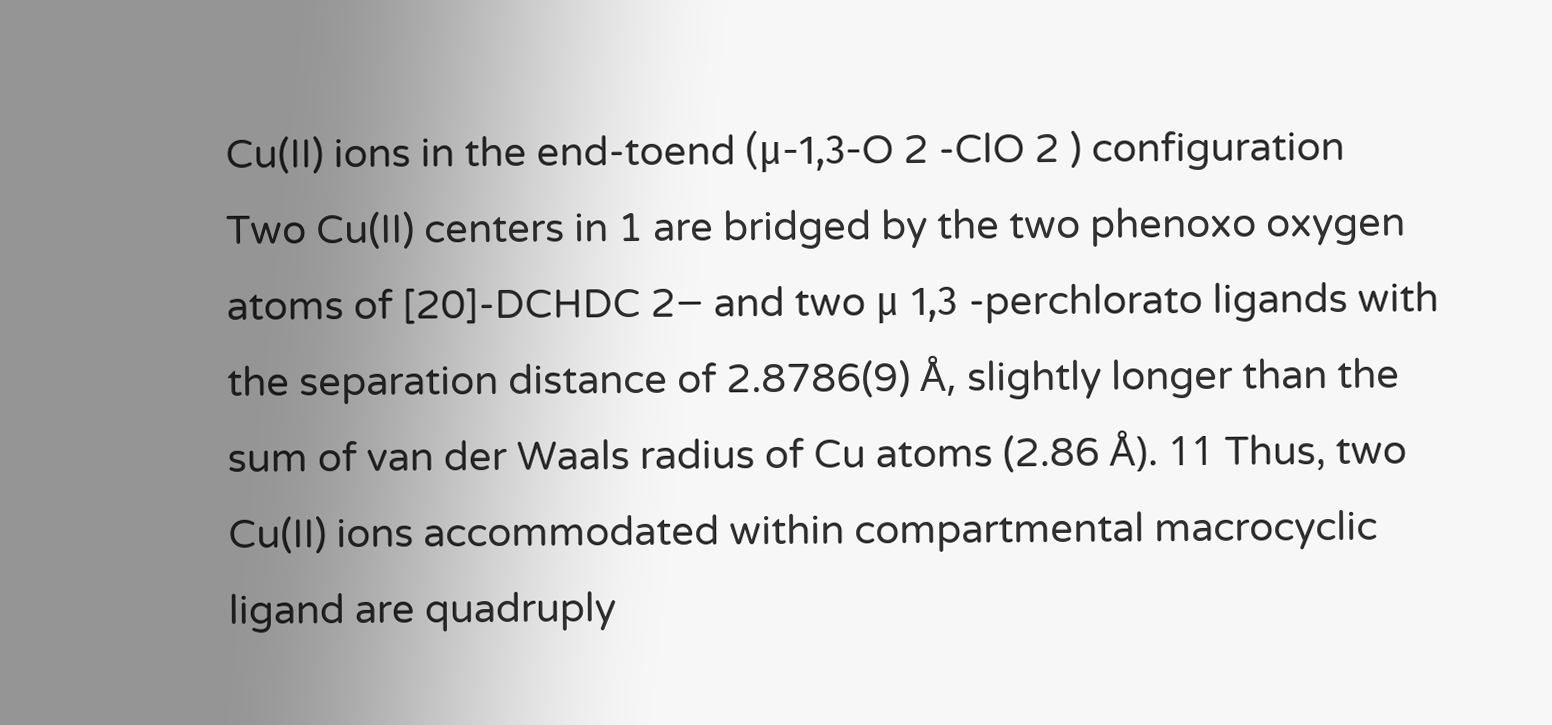Cu(II) ions in the end-toend (μ-1,3-O 2 -ClO 2 ) configuration
Two Cu(II) centers in 1 are bridged by the two phenoxo oxygen atoms of [20]-DCHDC 2− and two μ 1,3 -perchlorato ligands with the separation distance of 2.8786(9) Å, slightly longer than the sum of van der Waals radius of Cu atoms (2.86 Å). 11 Thus, two Cu(II) ions accommodated within compartmental macrocyclic ligand are quadruply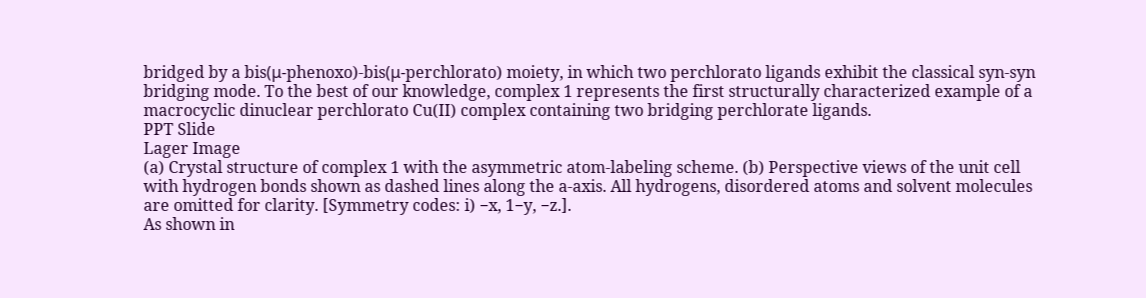bridged by a bis(μ-phenoxo)-bis(μ-perchlorato) moiety, in which two perchlorato ligands exhibit the classical syn-syn bridging mode. To the best of our knowledge, complex 1 represents the first structurally characterized example of a macrocyclic dinuclear perchlorato Cu(II) complex containing two bridging perchlorate ligands.
PPT Slide
Lager Image
(a) Crystal structure of complex 1 with the asymmetric atom-labeling scheme. (b) Perspective views of the unit cell with hydrogen bonds shown as dashed lines along the a-axis. All hydrogens, disordered atoms and solvent molecules are omitted for clarity. [Symmetry codes: i) −x, 1−y, −z.].
As shown in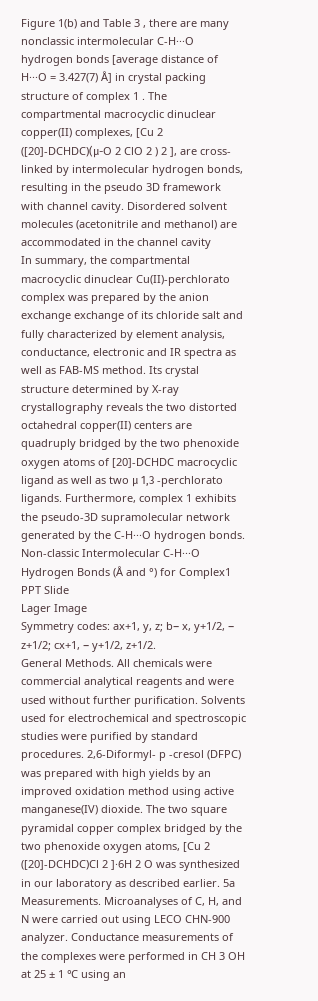Figure 1(b) and Table 3 , there are many nonclassic intermolecular C-H···O hydrogen bonds [average distance of H···O = 3.427(7) Å] in crystal packing structure of complex 1 . The compartmental macrocyclic dinuclear copper(II) complexes, [Cu 2 ([20]-DCHDC)(μ-O 2 ClO 2 ) 2 ], are cross-linked by intermolecular hydrogen bonds, resulting in the pseudo 3D framework with channel cavity. Disordered solvent molecules (acetonitrile and methanol) are accommodated in the channel cavity
In summary, the compartmental macrocyclic dinuclear Cu(II)-perchlorato complex was prepared by the anion exchange exchange of its chloride salt and fully characterized by element analysis, conductance, electronic and IR spectra as well as FAB-MS method. Its crystal structure determined by X-ray crystallography reveals the two distorted octahedral copper(II) centers are quadruply bridged by the two phenoxide oxygen atoms of [20]-DCHDC macrocyclic ligand as well as two μ 1,3 -perchlorato ligands. Furthermore, complex 1 exhibits the pseudo-3D supramolecular network generated by the C-H···O hydrogen bonds.
Non-classic Intermolecular C-H···O Hydrogen Bonds (Å and °) for Complex1
PPT Slide
Lager Image
Symmetry codes: ax+1, y, z; b− x, y+1/2, − z+1/2; cx+1, − y+1/2, z+1/2.
General Methods. All chemicals were commercial analytical reagents and were used without further purification. Solvents used for electrochemical and spectroscopic studies were purified by standard procedures. 2,6-Diformyl- p -cresol (DFPC) was prepared with high yields by an improved oxidation method using active manganese(IV) dioxide. The two square pyramidal copper complex bridged by the two phenoxide oxygen atoms, [Cu 2 ([20]-DCHDC)Cl 2 ]·6H 2 O was synthesized in our laboratory as described earlier. 5a
Measurements. Microanalyses of C, H, and N were carried out using LECO CHN-900 analyzer. Conductance measurements of the complexes were performed in CH 3 OH at 25 ± 1 ℃ using an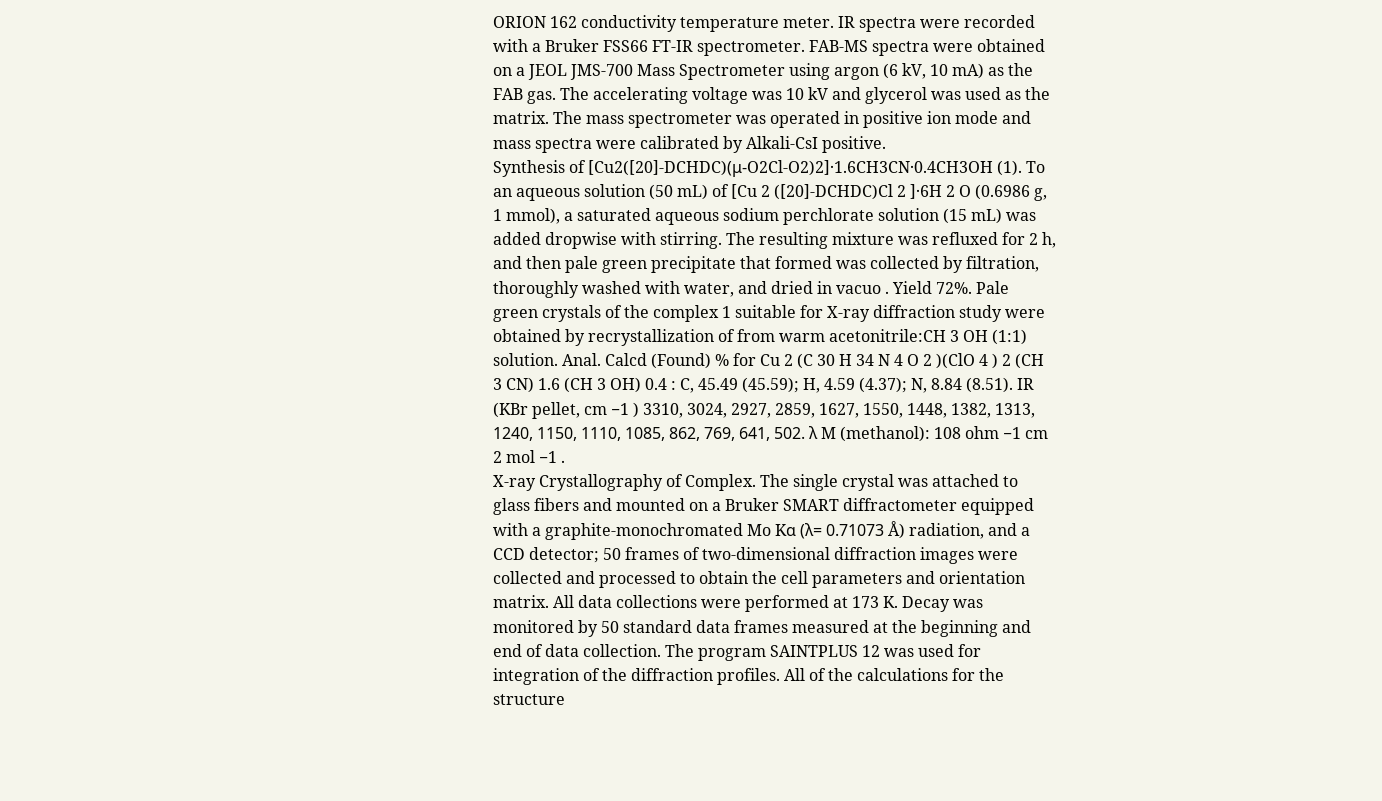ORION 162 conductivity temperature meter. IR spectra were recorded with a Bruker FSS66 FT-IR spectrometer. FAB-MS spectra were obtained on a JEOL JMS-700 Mass Spectrometer using argon (6 kV, 10 mA) as the FAB gas. The accelerating voltage was 10 kV and glycerol was used as the matrix. The mass spectrometer was operated in positive ion mode and mass spectra were calibrated by Alkali-CsI positive.
Synthesis of [Cu2([20]-DCHDC)(μ-O2Cl-O2)2]·1.6CH3CN·0.4CH3OH (1). To an aqueous solution (50 mL) of [Cu 2 ([20]-DCHDC)Cl 2 ]·6H 2 O (0.6986 g, 1 mmol), a saturated aqueous sodium perchlorate solution (15 mL) was added dropwise with stirring. The resulting mixture was refluxed for 2 h, and then pale green precipitate that formed was collected by filtration, thoroughly washed with water, and dried in vacuo . Yield 72%. Pale green crystals of the complex 1 suitable for X-ray diffraction study were obtained by recrystallization of from warm acetonitrile:CH 3 OH (1:1) solution. Anal. Calcd (Found) % for Cu 2 (C 30 H 34 N 4 O 2 )(ClO 4 ) 2 (CH 3 CN) 1.6 (CH 3 OH) 0.4 : C, 45.49 (45.59); H, 4.59 (4.37); N, 8.84 (8.51). IR (KBr pellet, cm −1 ) 3310, 3024, 2927, 2859, 1627, 1550, 1448, 1382, 1313, 1240, 1150, 1110, 1085, 862, 769, 641, 502. λ M (methanol): 108 ohm −1 cm 2 mol −1 .
X-ray Crystallography of Complex. The single crystal was attached to glass fibers and mounted on a Bruker SMART diffractometer equipped with a graphite-monochromated Mo Kα (λ= 0.71073 Å) radiation, and a CCD detector; 50 frames of two-dimensional diffraction images were collected and processed to obtain the cell parameters and orientation matrix. All data collections were performed at 173 K. Decay was monitored by 50 standard data frames measured at the beginning and end of data collection. The program SAINTPLUS 12 was used for integration of the diffraction profiles. All of the calculations for the structure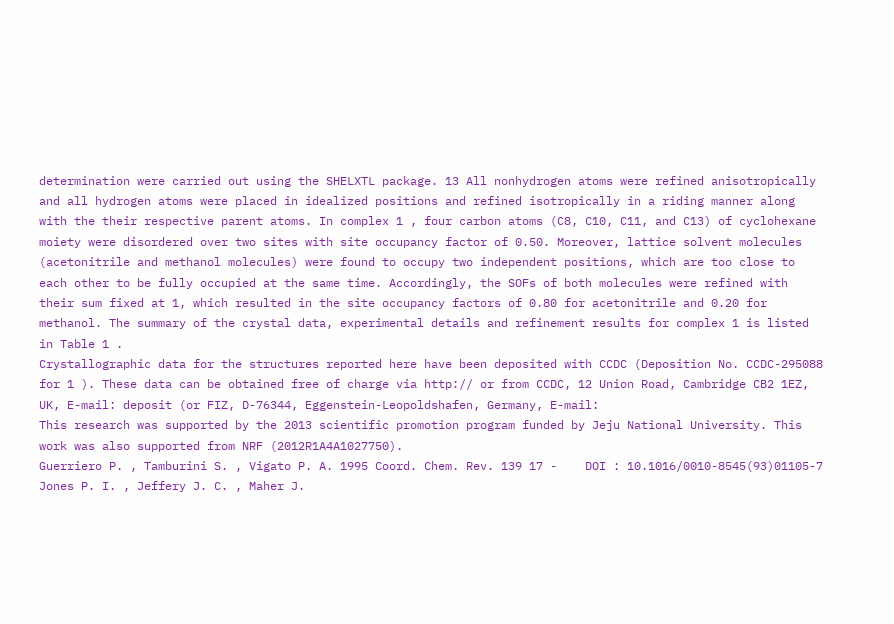determination were carried out using the SHELXTL package. 13 All nonhydrogen atoms were refined anisotropically and all hydrogen atoms were placed in idealized positions and refined isotropically in a riding manner along with the their respective parent atoms. In complex 1 , four carbon atoms (C8, C10, C11, and C13) of cyclohexane moiety were disordered over two sites with site occupancy factor of 0.50. Moreover, lattice solvent molecules (acetonitrile and methanol molecules) were found to occupy two independent positions, which are too close to each other to be fully occupied at the same time. Accordingly, the SOFs of both molecules were refined with their sum fixed at 1, which resulted in the site occupancy factors of 0.80 for acetonitrile and 0.20 for methanol. The summary of the crystal data, experimental details and refinement results for complex 1 is listed in Table 1 .
Crystallographic data for the structures reported here have been deposited with CCDC (Deposition No. CCDC-295088 for 1 ). These data can be obtained free of charge via http:// or from CCDC, 12 Union Road, Cambridge CB2 1EZ, UK, E-mail: deposit (or FIZ, D-76344, Eggenstein-Leopoldshafen, Germany, E-mail:
This research was supported by the 2013 scientific promotion program funded by Jeju National University. This work was also supported from NRF (2012R1A4A1027750).
Guerriero P. , Tamburini S. , Vigato P. A. 1995 Coord. Chem. Rev. 139 17 -    DOI : 10.1016/0010-8545(93)01105-7
Jones P. I. , Jeffery J. C. , Maher J.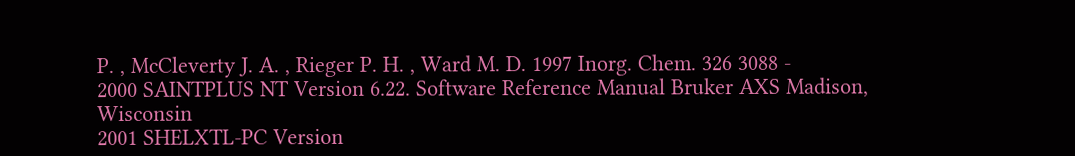P. , McCleverty J. A. , Rieger P. H. , Ward M. D. 1997 Inorg. Chem. 326 3088 -
2000 SAINTPLUS NT Version 6.22. Software Reference Manual Bruker AXS Madison, Wisconsin
2001 SHELXTL-PC Version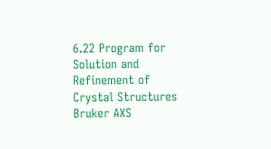6.22 Program for Solution and Refinement of Crystal Structures Bruker AXS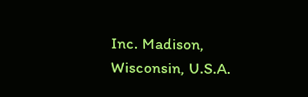Inc. Madison, Wisconsin, U.S.A.